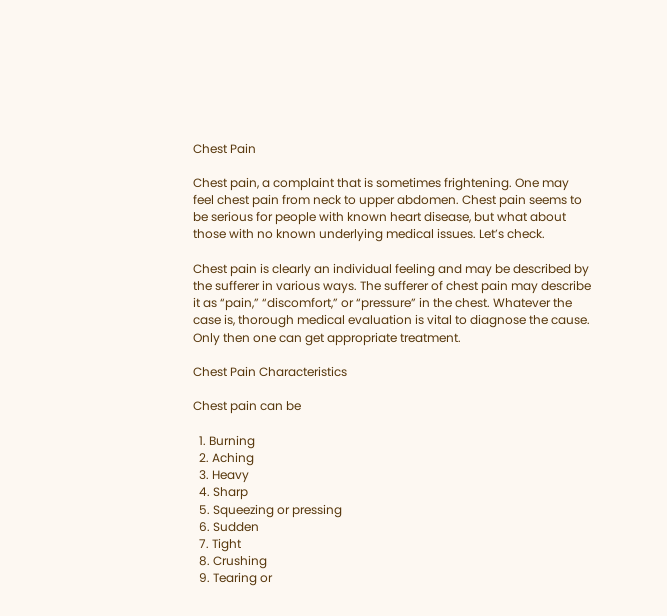Chest Pain

Chest pain, a complaint that is sometimes frightening. One may feel chest pain from neck to upper abdomen. Chest pain seems to be serious for people with known heart disease, but what about those with no known underlying medical issues. Let’s check.

Chest pain is clearly an individual feeling and may be described by the sufferer in various ways. The sufferer of chest pain may describe it as “pain,” “discomfort,” or “pressure” in the chest. Whatever the case is, thorough medical evaluation is vital to diagnose the cause. Only then one can get appropriate treatment.

Chest Pain Characteristics

Chest pain can be

  1. Burning
  2. Aching
  3. Heavy
  4. Sharp
  5. Squeezing or pressing
  6. Sudden
  7. Tight
  8. Crushing
  9. Tearing or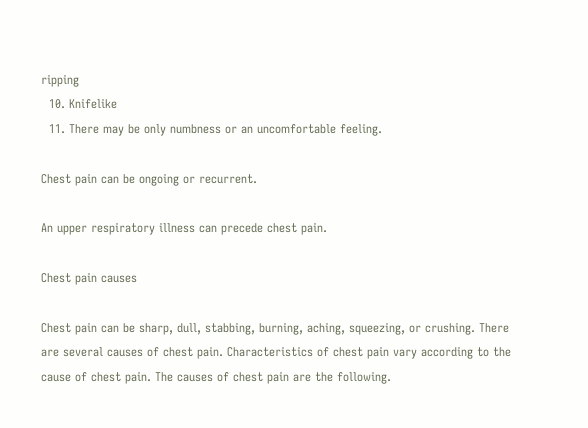ripping
  10. Knifelike
  11. There may be only numbness or an uncomfortable feeling.

Chest pain can be ongoing or recurrent.

An upper respiratory illness can precede chest pain.

Chest pain causes

Chest pain can be sharp, dull, stabbing, burning, aching, squeezing, or crushing. There are several causes of chest pain. Characteristics of chest pain vary according to the cause of chest pain. The causes of chest pain are the following.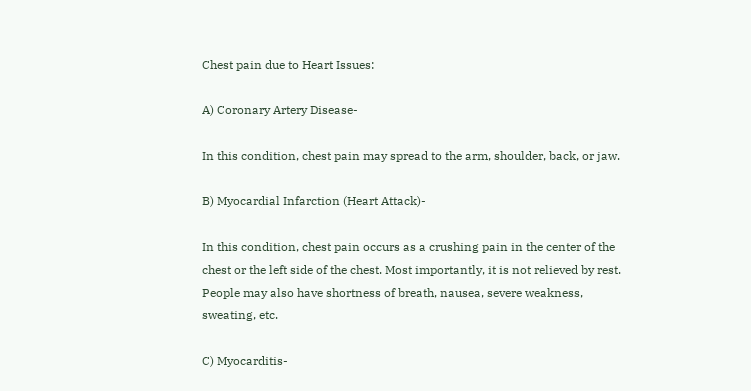Chest pain due to Heart Issues:

A) Coronary Artery Disease-

In this condition, chest pain may spread to the arm, shoulder, back, or jaw.

B) Myocardial Infarction (Heart Attack)-

In this condition, chest pain occurs as a crushing pain in the center of the chest or the left side of the chest. Most importantly, it is not relieved by rest. People may also have shortness of breath, nausea, severe weakness, sweating, etc.

C) Myocarditis-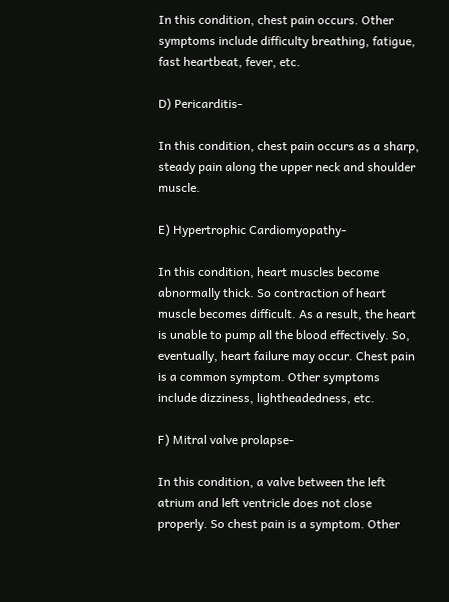In this condition, chest pain occurs. Other symptoms include difficulty breathing, fatigue, fast heartbeat, fever, etc.

D) Pericarditis-

In this condition, chest pain occurs as a sharp, steady pain along the upper neck and shoulder muscle.

E) Hypertrophic Cardiomyopathy-

In this condition, heart muscles become abnormally thick. So contraction of heart muscle becomes difficult. As a result, the heart is unable to pump all the blood effectively. So, eventually, heart failure may occur. Chest pain is a common symptom. Other symptoms include dizziness, lightheadedness, etc.

F) Mitral valve prolapse-

In this condition, a valve between the left atrium and left ventricle does not close properly. So chest pain is a symptom. Other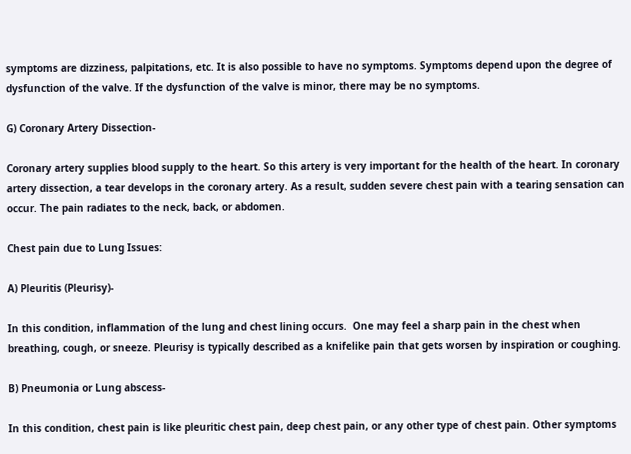symptoms are dizziness, palpitations, etc. It is also possible to have no symptoms. Symptoms depend upon the degree of dysfunction of the valve. If the dysfunction of the valve is minor, there may be no symptoms.

G) Coronary Artery Dissection-

Coronary artery supplies blood supply to the heart. So this artery is very important for the health of the heart. In coronary artery dissection, a tear develops in the coronary artery. As a result, sudden severe chest pain with a tearing sensation can occur. The pain radiates to the neck, back, or abdomen.

Chest pain due to Lung Issues:

A) Pleuritis (Pleurisy)-

In this condition, inflammation of the lung and chest lining occurs.  One may feel a sharp pain in the chest when breathing, cough, or sneeze. Pleurisy is typically described as a knifelike pain that gets worsen by inspiration or coughing.

B) Pneumonia or Lung abscess-

In this condition, chest pain is like pleuritic chest pain, deep chest pain, or any other type of chest pain. Other symptoms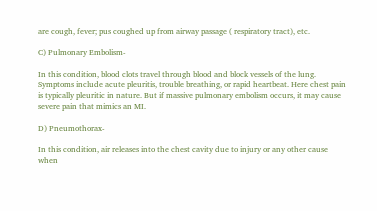are cough, fever; pus coughed up from airway passage ( respiratory tract), etc.

C) Pulmonary Embolism-

In this condition, blood clots travel through blood and block vessels of the lung. Symptoms include acute pleuritis, trouble breathing, or rapid heartbeat. Here chest pain is typically pleuritic in nature. But if massive pulmonary embolism occurs, it may cause severe pain that mimics an MI.

D) Pneumothorax-

In this condition, air releases into the chest cavity due to injury or any other cause when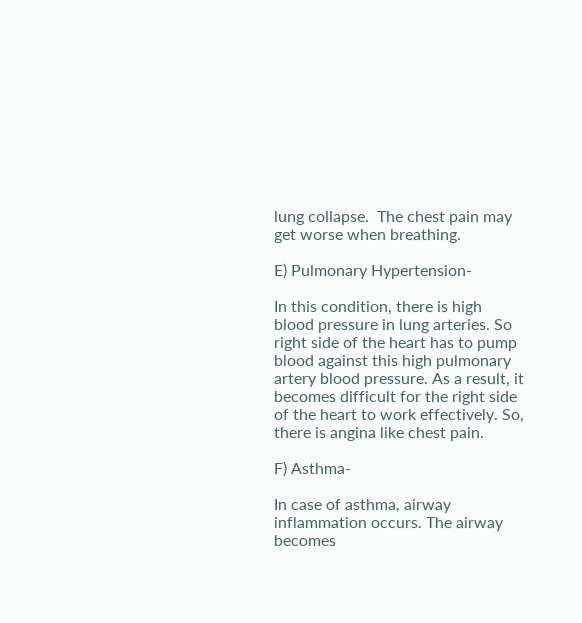lung collapse.  The chest pain may get worse when breathing.

E) Pulmonary Hypertension-

In this condition, there is high blood pressure in lung arteries. So right side of the heart has to pump blood against this high pulmonary artery blood pressure. As a result, it becomes difficult for the right side of the heart to work effectively. So, there is angina like chest pain.

F) Asthma-

In case of asthma, airway inflammation occurs. The airway becomes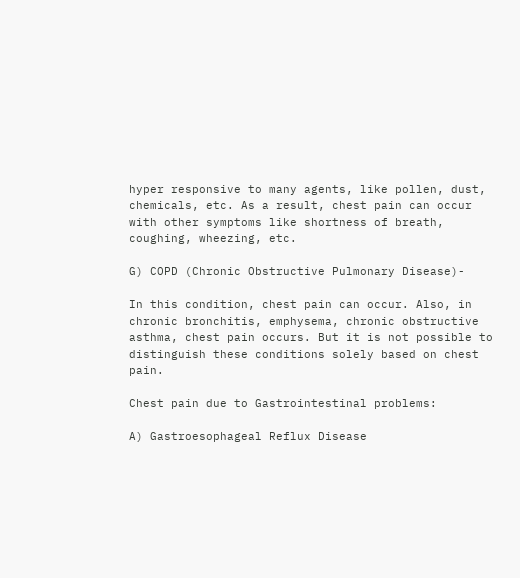hyper responsive to many agents, like pollen, dust, chemicals, etc. As a result, chest pain can occur with other symptoms like shortness of breath, coughing, wheezing, etc.

G) COPD (Chronic Obstructive Pulmonary Disease)-

In this condition, chest pain can occur. Also, in chronic bronchitis, emphysema, chronic obstructive asthma, chest pain occurs. But it is not possible to distinguish these conditions solely based on chest pain.

Chest pain due to Gastrointestinal problems:

A) Gastroesophageal Reflux Disease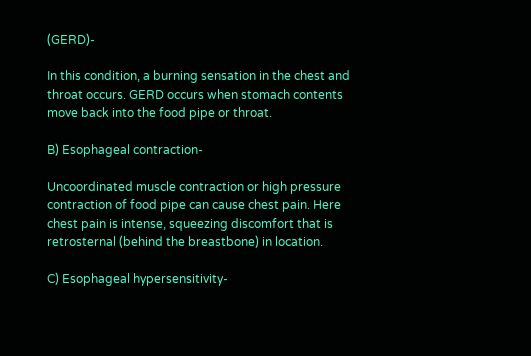(GERD)-

In this condition, a burning sensation in the chest and throat occurs. GERD occurs when stomach contents move back into the food pipe or throat.

B) Esophageal contraction-

Uncoordinated muscle contraction or high pressure contraction of food pipe can cause chest pain. Here chest pain is intense, squeezing discomfort that is retrosternal (behind the breastbone) in location.

C) Esophageal hypersensitivity-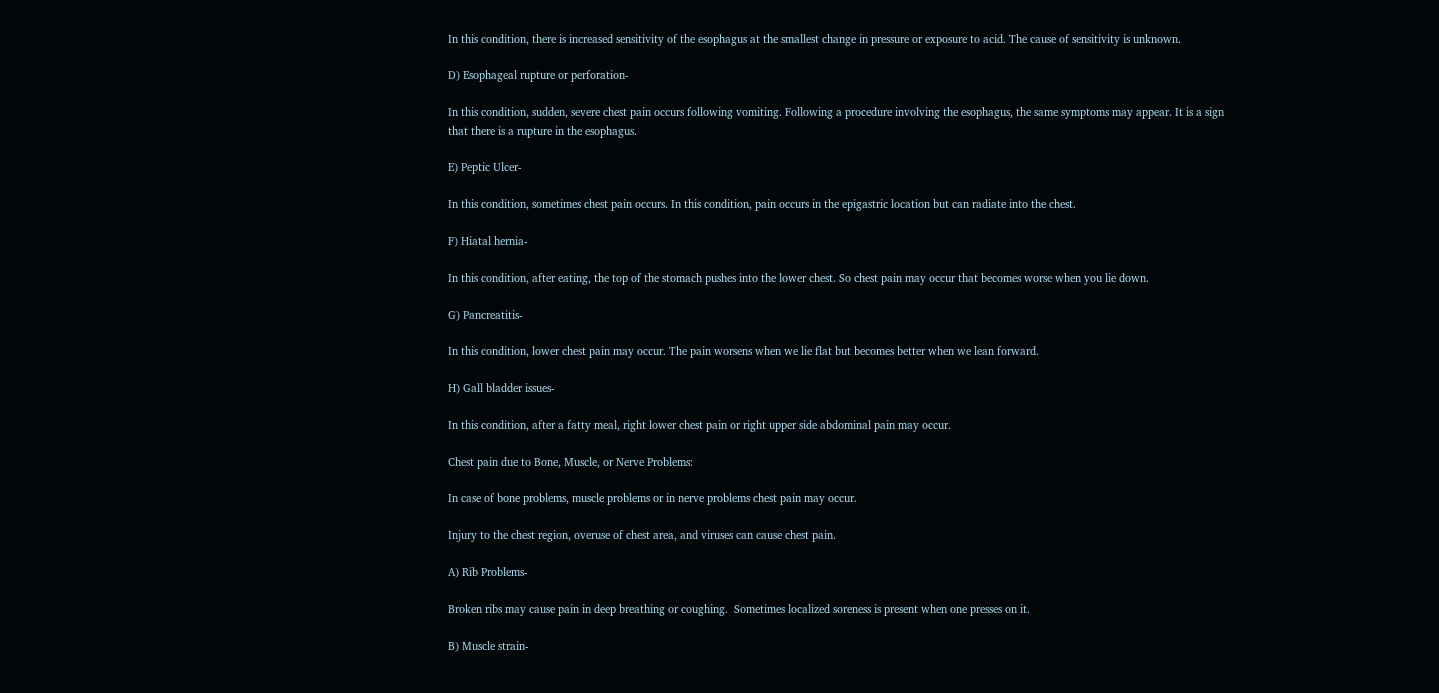In this condition, there is increased sensitivity of the esophagus at the smallest change in pressure or exposure to acid. The cause of sensitivity is unknown.

D) Esophageal rupture or perforation-

In this condition, sudden, severe chest pain occurs following vomiting. Following a procedure involving the esophagus, the same symptoms may appear. It is a sign that there is a rupture in the esophagus.

E) Peptic Ulcer-

In this condition, sometimes chest pain occurs. In this condition, pain occurs in the epigastric location but can radiate into the chest.

F) Hiatal hernia-

In this condition, after eating, the top of the stomach pushes into the lower chest. So chest pain may occur that becomes worse when you lie down.

G) Pancreatitis-

In this condition, lower chest pain may occur. The pain worsens when we lie flat but becomes better when we lean forward.

H) Gall bladder issues-

In this condition, after a fatty meal, right lower chest pain or right upper side abdominal pain may occur.

Chest pain due to Bone, Muscle, or Nerve Problems:

In case of bone problems, muscle problems or in nerve problems chest pain may occur.

Injury to the chest region, overuse of chest area, and viruses can cause chest pain.

A) Rib Problems-

Broken ribs may cause pain in deep breathing or coughing.  Sometimes localized soreness is present when one presses on it.

B) Muscle strain-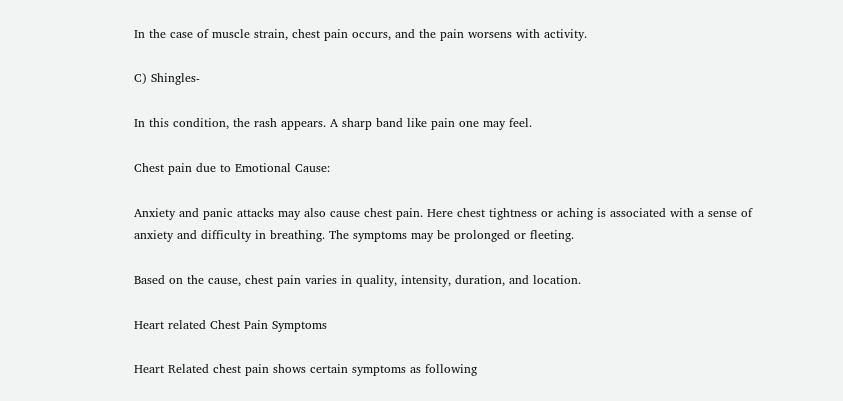In the case of muscle strain, chest pain occurs, and the pain worsens with activity.

C) Shingles-

In this condition, the rash appears. A sharp band like pain one may feel.

Chest pain due to Emotional Cause:

Anxiety and panic attacks may also cause chest pain. Here chest tightness or aching is associated with a sense of anxiety and difficulty in breathing. The symptoms may be prolonged or fleeting.

Based on the cause, chest pain varies in quality, intensity, duration, and location.

Heart related Chest Pain Symptoms

Heart Related chest pain shows certain symptoms as following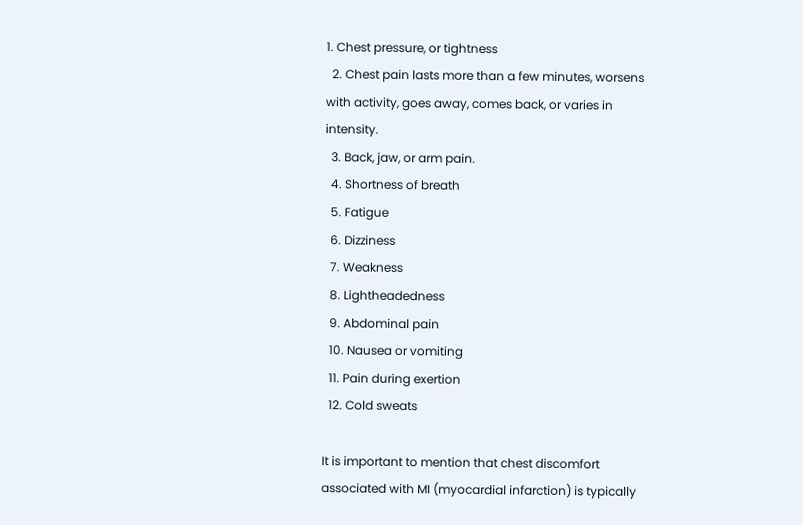1. Chest pressure, or tightness
  2. Chest pain lasts more than a few minutes, worsens with activity, goes away, comes back, or varies in intensity.
  3. Back, jaw, or arm pain.
  4. Shortness of breath
  5. Fatigue
  6. Dizziness
  7. Weakness
  8. Lightheadedness
  9. Abdominal pain
  10. Nausea or vomiting
  11. Pain during exertion
  12. Cold sweats

It is important to mention that chest discomfort associated with MI (myocardial infarction) is typically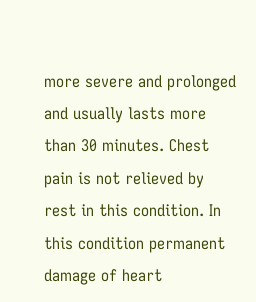more severe and prolonged and usually lasts more than 30 minutes. Chest pain is not relieved by rest in this condition. In this condition permanent damage of heart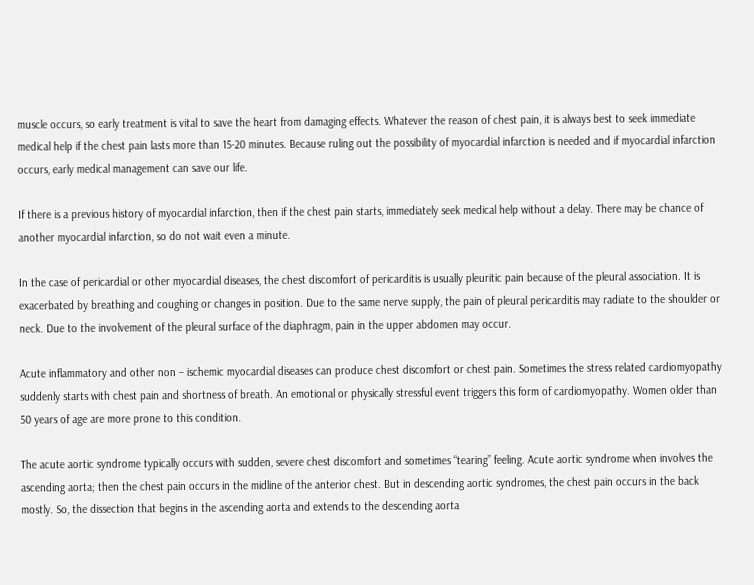muscle occurs, so early treatment is vital to save the heart from damaging effects. Whatever the reason of chest pain, it is always best to seek immediate medical help if the chest pain lasts more than 15-20 minutes. Because ruling out the possibility of myocardial infarction is needed and if myocardial infarction occurs, early medical management can save our life.

If there is a previous history of myocardial infarction, then if the chest pain starts, immediately seek medical help without a delay. There may be chance of another myocardial infarction, so do not wait even a minute.

In the case of pericardial or other myocardial diseases, the chest discomfort of pericarditis is usually pleuritic pain because of the pleural association. It is exacerbated by breathing and coughing or changes in position. Due to the same nerve supply, the pain of pleural pericarditis may radiate to the shoulder or neck. Due to the involvement of the pleural surface of the diaphragm, pain in the upper abdomen may occur.

Acute inflammatory and other non – ischemic myocardial diseases can produce chest discomfort or chest pain. Sometimes the stress related cardiomyopathy suddenly starts with chest pain and shortness of breath. An emotional or physically stressful event triggers this form of cardiomyopathy. Women older than 50 years of age are more prone to this condition.

The acute aortic syndrome typically occurs with sudden, severe chest discomfort and sometimes “tearing” feeling. Acute aortic syndrome when involves the ascending aorta; then the chest pain occurs in the midline of the anterior chest. But in descending aortic syndromes, the chest pain occurs in the back mostly. So, the dissection that begins in the ascending aorta and extends to the descending aorta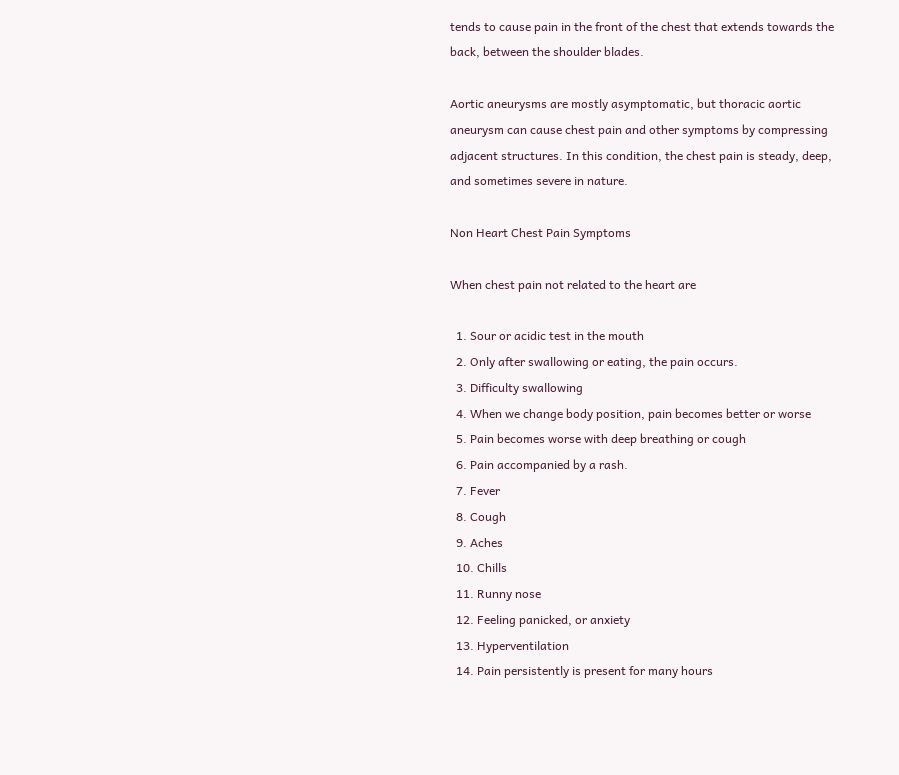tends to cause pain in the front of the chest that extends towards the back, between the shoulder blades.

Aortic aneurysms are mostly asymptomatic, but thoracic aortic aneurysm can cause chest pain and other symptoms by compressing adjacent structures. In this condition, the chest pain is steady, deep, and sometimes severe in nature.

Non Heart Chest Pain Symptoms

When chest pain not related to the heart are

  1. Sour or acidic test in the mouth
  2. Only after swallowing or eating, the pain occurs.
  3. Difficulty swallowing
  4. When we change body position, pain becomes better or worse
  5. Pain becomes worse with deep breathing or cough
  6. Pain accompanied by a rash.
  7. Fever
  8. Cough
  9. Aches
  10. Chills
  11. Runny nose
  12. Feeling panicked, or anxiety
  13. Hyperventilation
  14. Pain persistently is present for many hours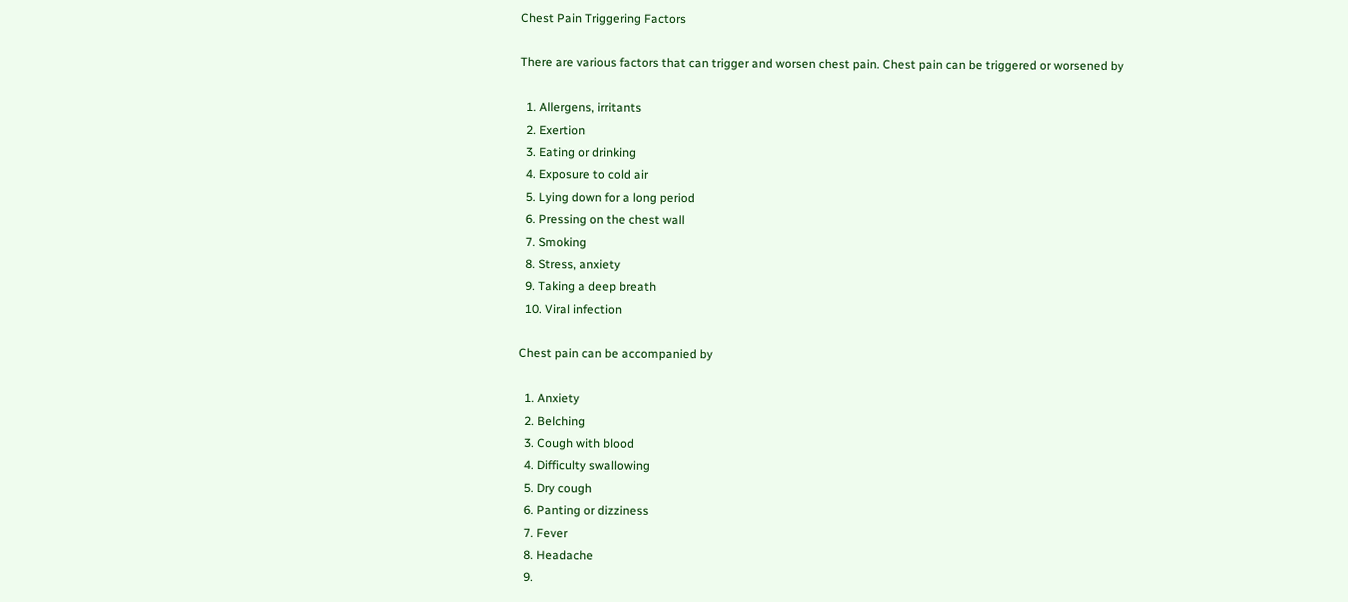Chest Pain Triggering Factors

There are various factors that can trigger and worsen chest pain. Chest pain can be triggered or worsened by

  1. Allergens, irritants
  2. Exertion
  3. Eating or drinking
  4. Exposure to cold air
  5. Lying down for a long period
  6. Pressing on the chest wall
  7. Smoking
  8. Stress, anxiety
  9. Taking a deep breath
  10. Viral infection

Chest pain can be accompanied by

  1. Anxiety
  2. Belching
  3. Cough with blood
  4. Difficulty swallowing
  5. Dry cough
  6. Panting or dizziness
  7. Fever
  8. Headache
  9.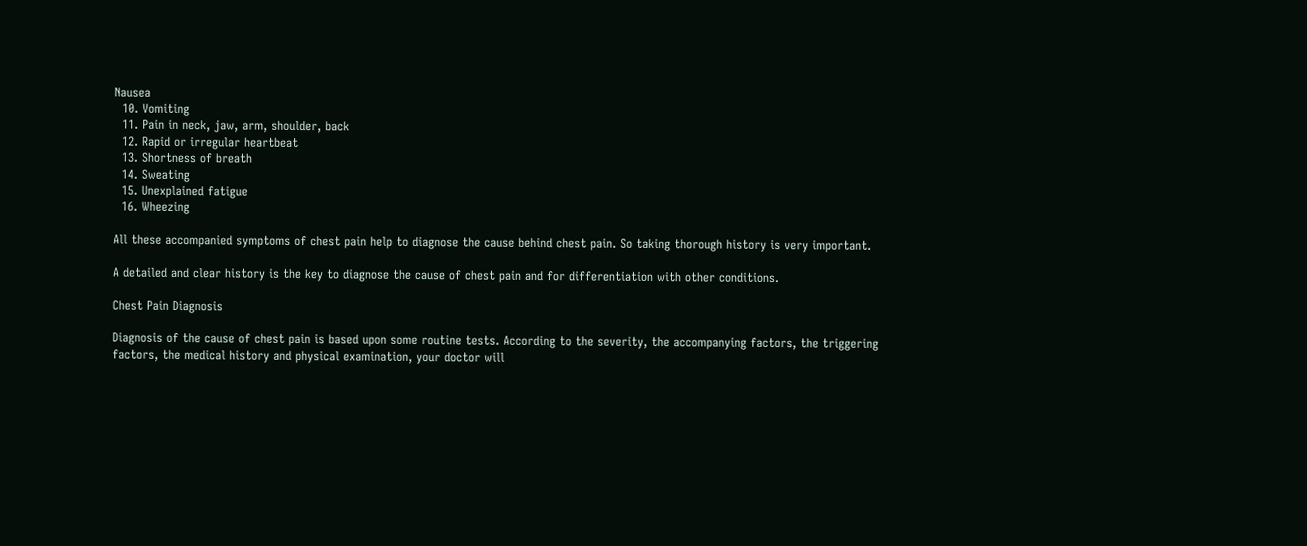Nausea
  10. Vomiting
  11. Pain in neck, jaw, arm, shoulder, back
  12. Rapid or irregular heartbeat
  13. Shortness of breath
  14. Sweating
  15. Unexplained fatigue
  16. Wheezing

All these accompanied symptoms of chest pain help to diagnose the cause behind chest pain. So taking thorough history is very important.

A detailed and clear history is the key to diagnose the cause of chest pain and for differentiation with other conditions.

Chest Pain Diagnosis

Diagnosis of the cause of chest pain is based upon some routine tests. According to the severity, the accompanying factors, the triggering factors, the medical history and physical examination, your doctor will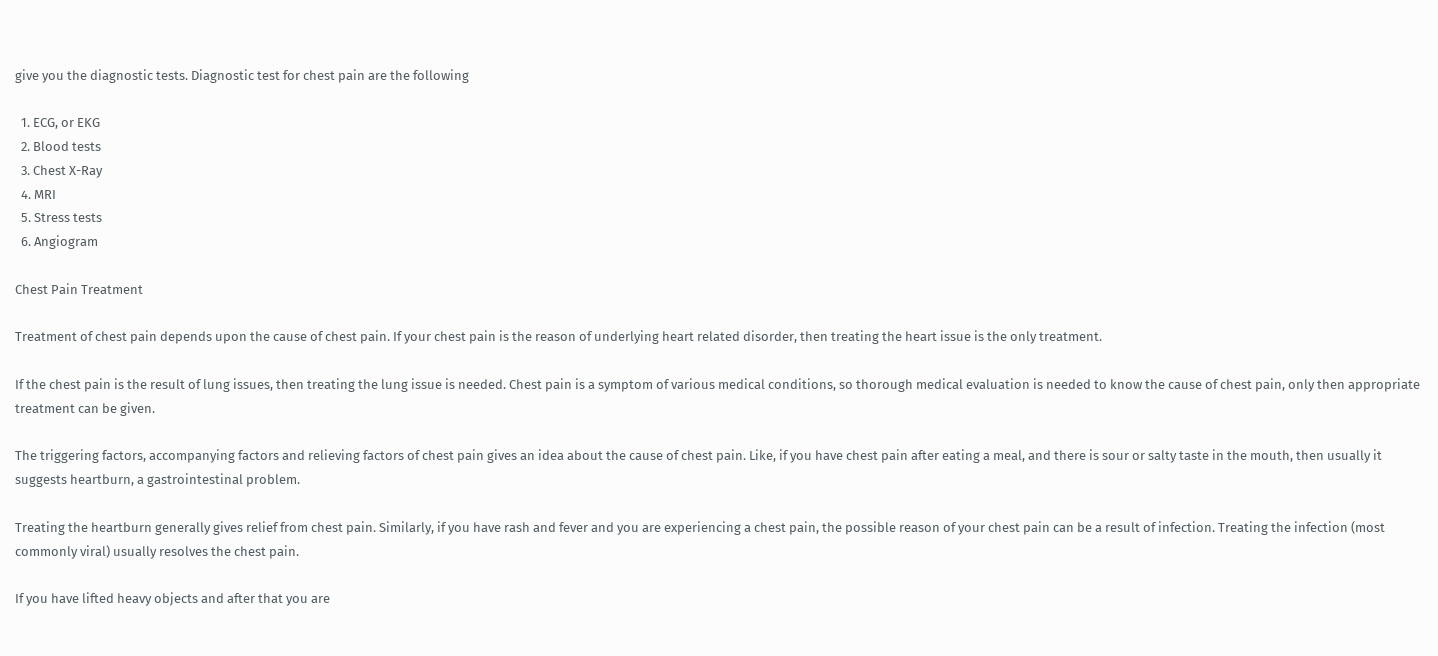give you the diagnostic tests. Diagnostic test for chest pain are the following

  1. ECG, or EKG
  2. Blood tests
  3. Chest X-Ray
  4. MRI
  5. Stress tests
  6. Angiogram

Chest Pain Treatment

Treatment of chest pain depends upon the cause of chest pain. If your chest pain is the reason of underlying heart related disorder, then treating the heart issue is the only treatment.

If the chest pain is the result of lung issues, then treating the lung issue is needed. Chest pain is a symptom of various medical conditions, so thorough medical evaluation is needed to know the cause of chest pain, only then appropriate treatment can be given.

The triggering factors, accompanying factors and relieving factors of chest pain gives an idea about the cause of chest pain. Like, if you have chest pain after eating a meal, and there is sour or salty taste in the mouth, then usually it suggests heartburn, a gastrointestinal problem.

Treating the heartburn generally gives relief from chest pain. Similarly, if you have rash and fever and you are experiencing a chest pain, the possible reason of your chest pain can be a result of infection. Treating the infection (most commonly viral) usually resolves the chest pain.

If you have lifted heavy objects and after that you are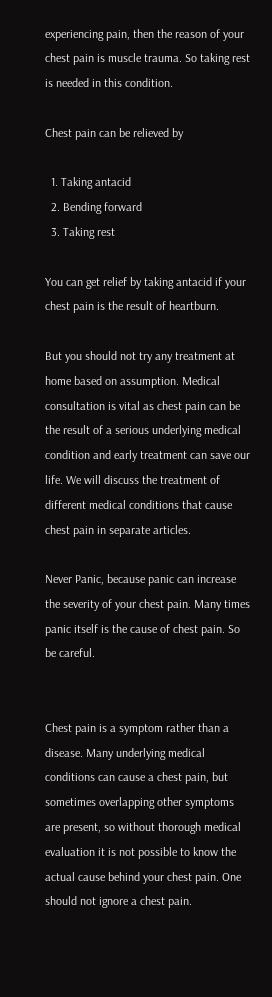experiencing pain, then the reason of your chest pain is muscle trauma. So taking rest is needed in this condition.

Chest pain can be relieved by

  1. Taking antacid
  2. Bending forward
  3. Taking rest

You can get relief by taking antacid if your chest pain is the result of heartburn.

But you should not try any treatment at home based on assumption. Medical consultation is vital as chest pain can be the result of a serious underlying medical condition and early treatment can save our life. We will discuss the treatment of different medical conditions that cause chest pain in separate articles.

Never Panic, because panic can increase the severity of your chest pain. Many times panic itself is the cause of chest pain. So be careful.


Chest pain is a symptom rather than a disease. Many underlying medical conditions can cause a chest pain, but sometimes overlapping other symptoms are present, so without thorough medical evaluation it is not possible to know the actual cause behind your chest pain. One should not ignore a chest pain.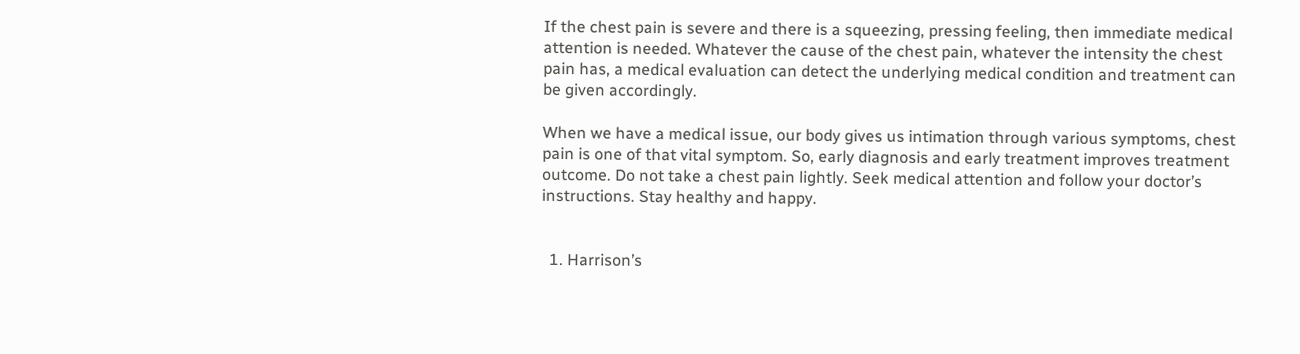If the chest pain is severe and there is a squeezing, pressing feeling, then immediate medical attention is needed. Whatever the cause of the chest pain, whatever the intensity the chest pain has, a medical evaluation can detect the underlying medical condition and treatment can be given accordingly.

When we have a medical issue, our body gives us intimation through various symptoms, chest pain is one of that vital symptom. So, early diagnosis and early treatment improves treatment outcome. Do not take a chest pain lightly. Seek medical attention and follow your doctor’s instructions. Stay healthy and happy.


  1. Harrison’s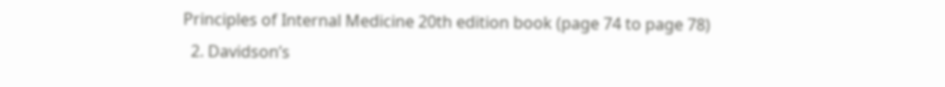Principles of Internal Medicine 20th edition book (page 74 to page 78)
  2. Davidson’s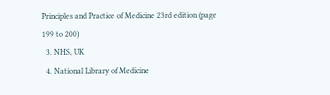Principles and Practice of Medicine 23rd edition (page 199 to 200)
  3. NHS, UK
  4. National Library of Medicine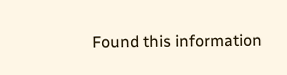Found this information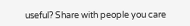useful? Share with people you care